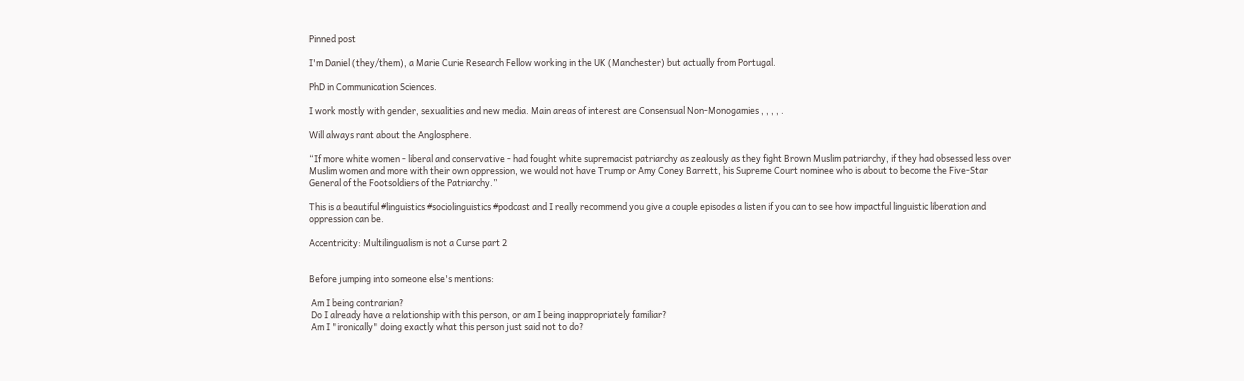Pinned post

I'm Daniel (they/them), a Marie Curie Research Fellow working in the UK (Manchester) but actually from Portugal.

PhD in Communication Sciences.

I work mostly with gender, sexualities and new media. Main areas of interest are Consensual Non-Monogamies , , , , .

Will always rant about the Anglosphere.

“If more white women - liberal and conservative - had fought white supremacist patriarchy as zealously as they fight Brown Muslim patriarchy, if they had obsessed less over Muslim women and more with their own oppression, we would not have Trump or Amy Coney Barrett, his Supreme Court nominee who is about to become the Five-Star General of the Footsoldiers of the Patriarchy.”

This is a beautiful #linguistics #sociolinguistics #podcast and I really recommend you give a couple episodes a listen if you can to see how impactful linguistic liberation and oppression can be.

Accentricity: Multilingualism is not a Curse part 2


Before jumping into someone else's mentions:

 Am I being contrarian?
 Do I already have a relationship with this person, or am I being inappropriately familiar?
 Am I "ironically" doing exactly what this person just said not to do?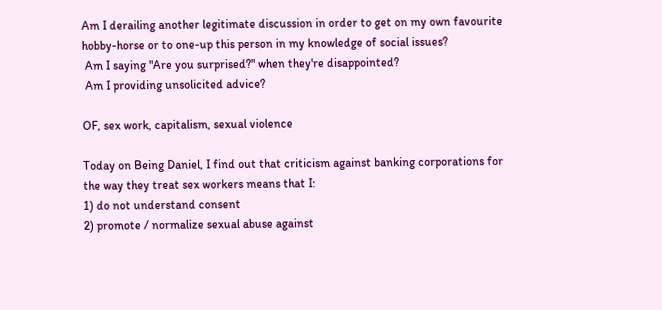Am I derailing another legitimate discussion in order to get on my own favourite hobby-horse or to one-up this person in my knowledge of social issues?
 Am I saying "Are you surprised?" when they're disappointed?
 Am I providing unsolicited advice?

OF, sex work, capitalism, sexual violence

Today on Being Daniel, I find out that criticism against banking corporations for the way they treat sex workers means that I:
1) do not understand consent
2) promote / normalize sexual abuse against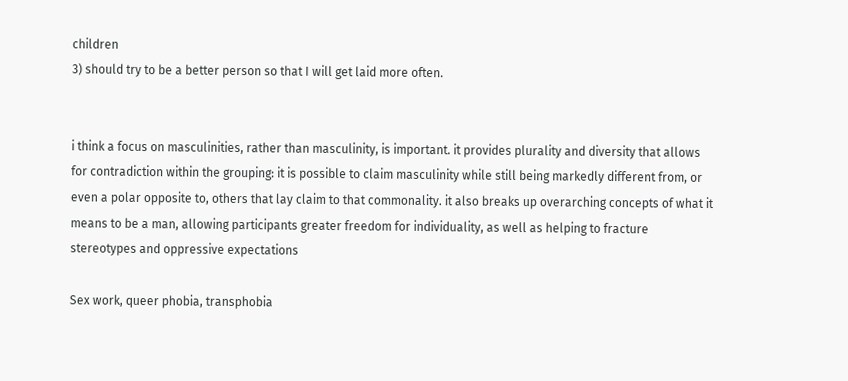children
3) should try to be a better person so that I will get laid more often.


i think a focus on masculinities, rather than masculinity, is important. it provides plurality and diversity that allows for contradiction within the grouping: it is possible to claim masculinity while still being markedly different from, or even a polar opposite to, others that lay claim to that commonality. it also breaks up overarching concepts of what it means to be a man, allowing participants greater freedom for individuality, as well as helping to fracture stereotypes and oppressive expectations

Sex work, queer phobia, transphobia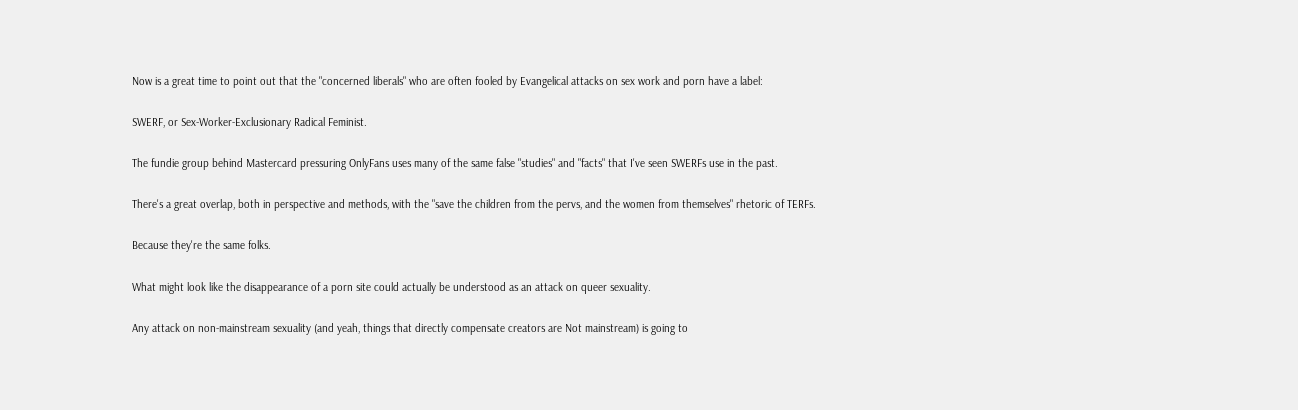Now is a great time to point out that the "concerned liberals" who are often fooled by Evangelical attacks on sex work and porn have a label:

SWERF, or Sex-Worker-Exclusionary Radical Feminist.

The fundie group behind Mastercard pressuring OnlyFans uses many of the same false "studies" and "facts" that I've seen SWERFs use in the past.

There's a great overlap, both in perspective and methods, with the "save the children from the pervs, and the women from themselves" rhetoric of TERFs.

Because they're the same folks.

What might look like the disappearance of a porn site could actually be understood as an attack on queer sexuality.

Any attack on non-mainstream sexuality (and yeah, things that directly compensate creators are Not mainstream) is going to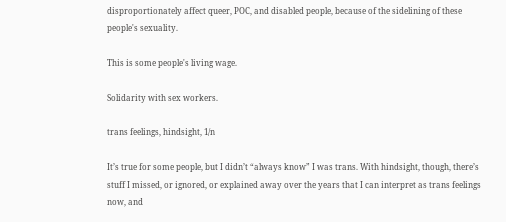disproportionately affect queer, POC, and disabled people, because of the sidelining of these people's sexuality.

This is some people's living wage.

Solidarity with sex workers.

trans feelings, hindsight, 1/n

It’s true for some people, but I didn’t “always know” I was trans. With hindsight, though, there’s stuff I missed, or ignored, or explained away over the years that I can interpret as trans feelings now, and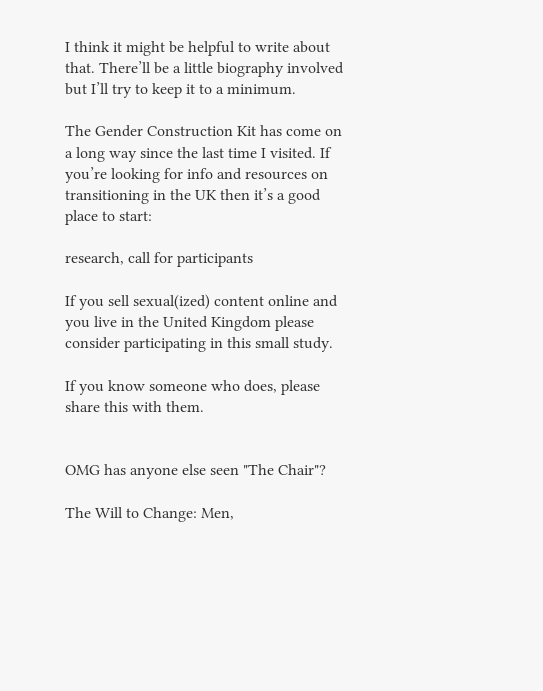I think it might be helpful to write about that. There’ll be a little biography involved but I’ll try to keep it to a minimum.

The Gender Construction Kit has come on a long way since the last time I visited. If you’re looking for info and resources on transitioning in the UK then it’s a good place to start:

research, call for participants

If you sell sexual(ized) content online and you live in the United Kingdom please consider participating in this small study.

If you know someone who does, please share this with them.


OMG has anyone else seen "The Chair"?

The Will to Change: Men,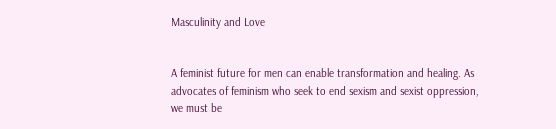Masculinity and Love


A feminist future for men can enable transformation and healing. As advocates of feminism who seek to end sexism and sexist oppression, we must be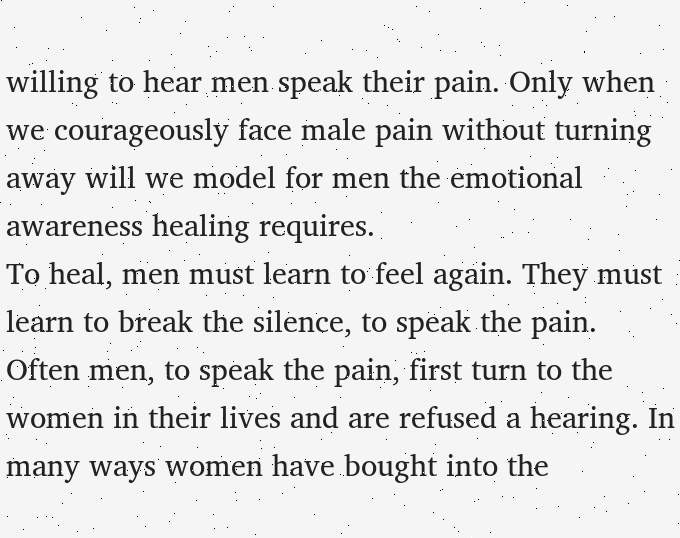willing to hear men speak their pain. Only when we courageously face male pain without turning away will we model for men the emotional awareness healing requires.
To heal, men must learn to feel again. They must learn to break the silence, to speak the pain. Often men, to speak the pain, first turn to the women in their lives and are refused a hearing. In many ways women have bought into the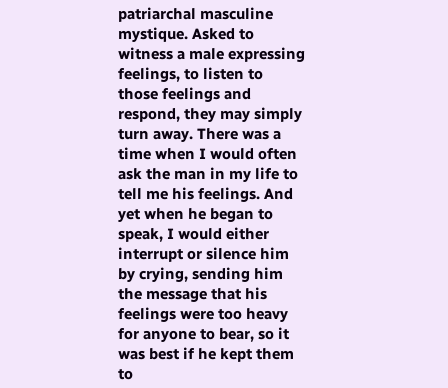patriarchal masculine mystique. Asked to witness a male expressing feelings, to listen to those feelings and respond, they may simply turn away. There was a time when I would often ask the man in my life to tell me his feelings. And yet when he began to speak, I would either interrupt or silence him by crying, sending him the message that his feelings were too heavy for anyone to bear, so it was best if he kept them to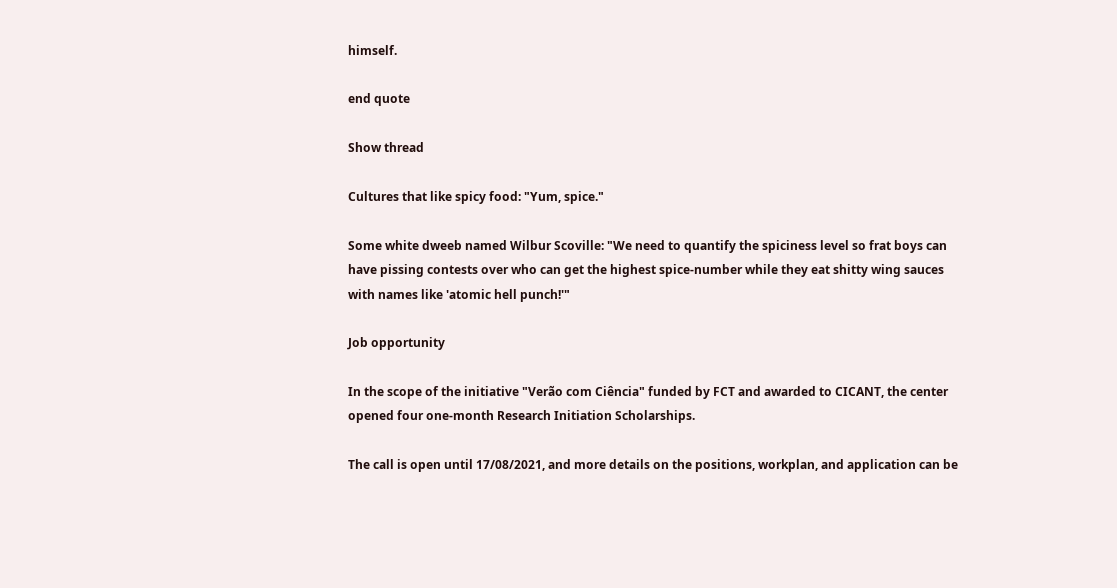himself.

end quote

Show thread

Cultures that like spicy food: "Yum, spice."

Some white dweeb named Wilbur Scoville: "We need to quantify the spiciness level so frat boys can have pissing contests over who can get the highest spice-number while they eat shitty wing sauces with names like 'atomic hell punch!'"

Job opportunity

In the scope of the initiative "Verão com Ciência" funded by FCT and awarded to CICANT, the center opened four one-month Research Initiation Scholarships.

The call is open until 17/08/2021, and more details on the positions, workplan, and application can be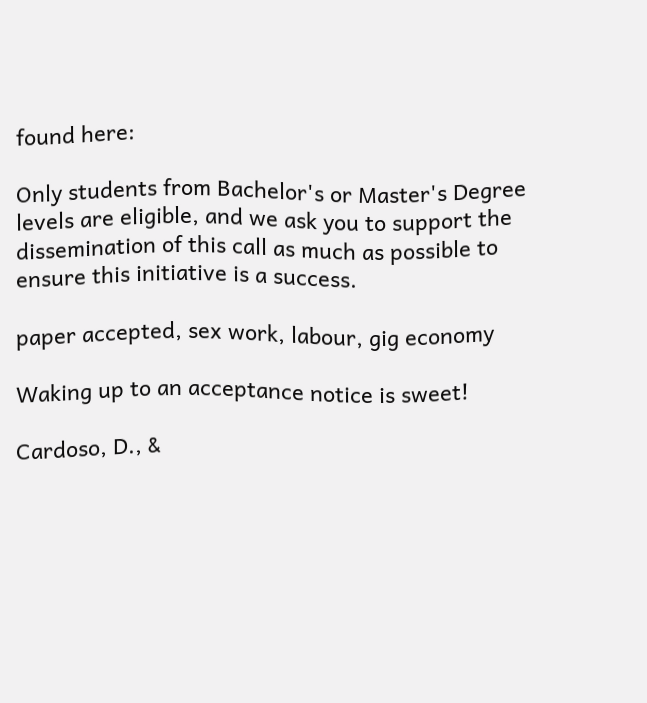found here:

Only students from Bachelor's or Master's Degree levels are eligible, and we ask you to support the dissemination of this call as much as possible to ensure this initiative is a success.

paper accepted, sex work, labour, gig economy

Waking up to an acceptance notice is sweet!

Cardoso, D., &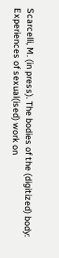Scarcelli, M. (in press). The bodies of the (digitized) body: Experiences of sexual(ised) work on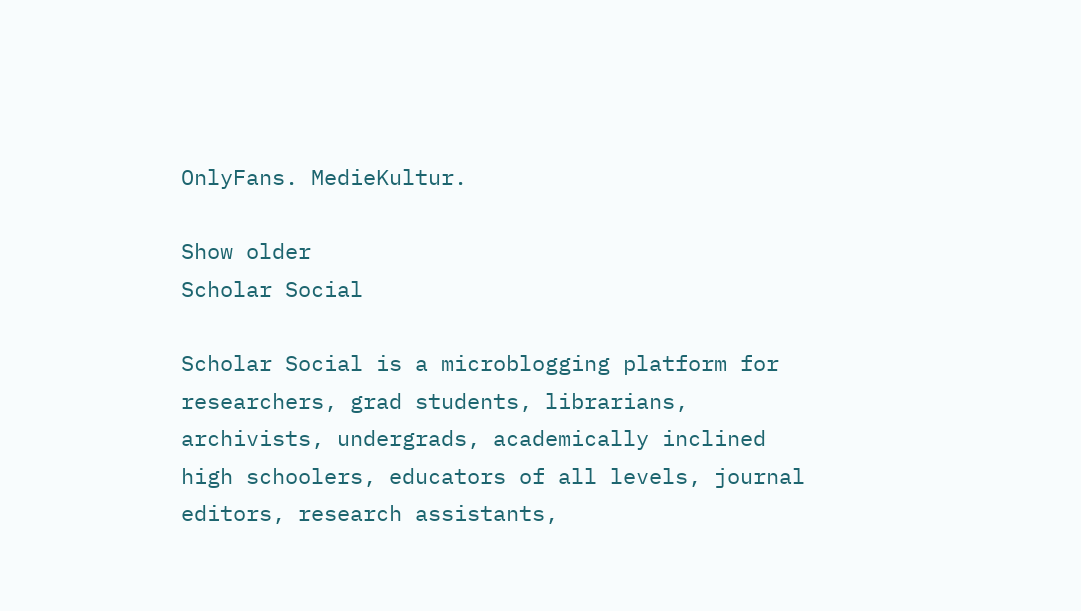OnlyFans. MedieKultur.

Show older
Scholar Social

Scholar Social is a microblogging platform for researchers, grad students, librarians, archivists, undergrads, academically inclined high schoolers, educators of all levels, journal editors, research assistants,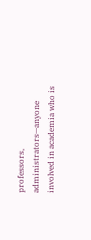professors, administrators—anyone involved in academia who is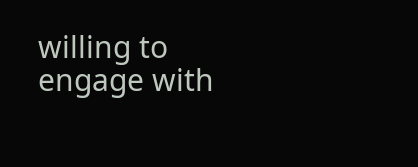willing to engage with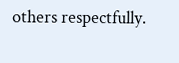others respectfully.